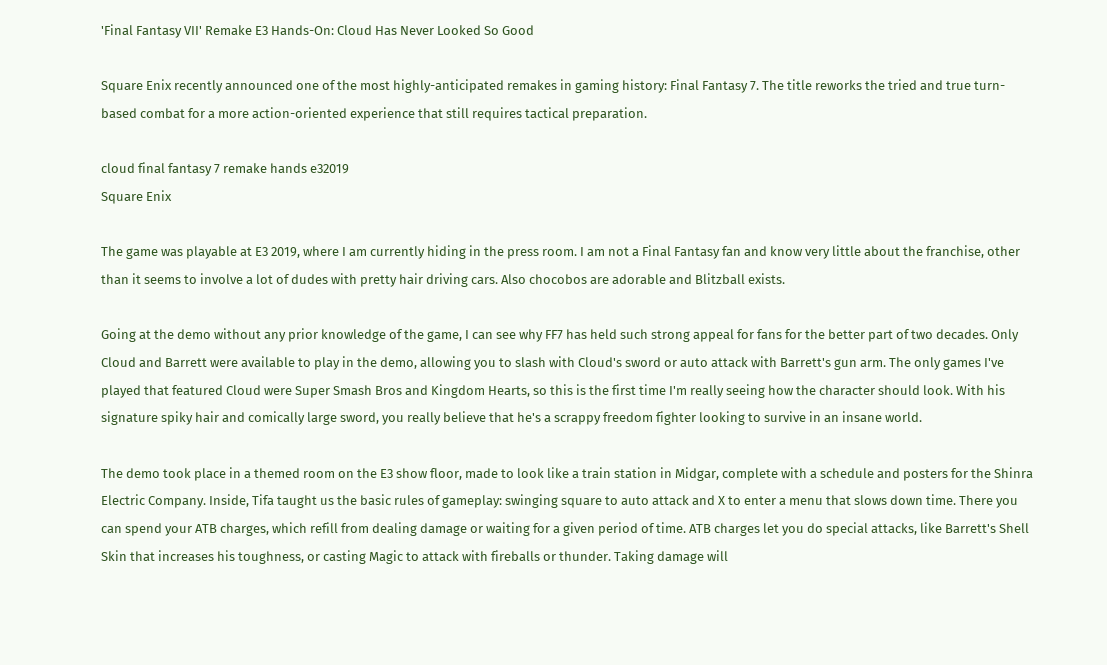'Final Fantasy VII' Remake E3 Hands-On: Cloud Has Never Looked So Good

Square Enix recently announced one of the most highly-anticipated remakes in gaming history: Final Fantasy 7. The title reworks the tried and true turn-based combat for a more action-oriented experience that still requires tactical preparation.

cloud final fantasy 7 remake hands e32019
Square Enix

The game was playable at E3 2019, where I am currently hiding in the press room. I am not a Final Fantasy fan and know very little about the franchise, other than it seems to involve a lot of dudes with pretty hair driving cars. Also chocobos are adorable and Blitzball exists.

Going at the demo without any prior knowledge of the game, I can see why FF7 has held such strong appeal for fans for the better part of two decades. Only Cloud and Barrett were available to play in the demo, allowing you to slash with Cloud's sword or auto attack with Barrett's gun arm. The only games I've played that featured Cloud were Super Smash Bros and Kingdom Hearts, so this is the first time I'm really seeing how the character should look. With his signature spiky hair and comically large sword, you really believe that he's a scrappy freedom fighter looking to survive in an insane world.

The demo took place in a themed room on the E3 show floor, made to look like a train station in Midgar, complete with a schedule and posters for the Shinra Electric Company. Inside, Tifa taught us the basic rules of gameplay: swinging square to auto attack and X to enter a menu that slows down time. There you can spend your ATB charges, which refill from dealing damage or waiting for a given period of time. ATB charges let you do special attacks, like Barrett's Shell Skin that increases his toughness, or casting Magic to attack with fireballs or thunder. Taking damage will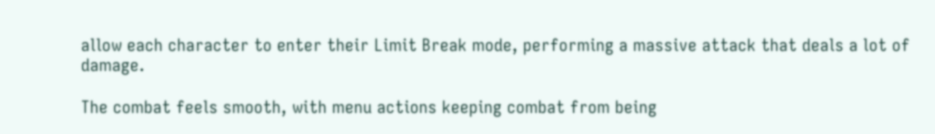allow each character to enter their Limit Break mode, performing a massive attack that deals a lot of damage.

The combat feels smooth, with menu actions keeping combat from being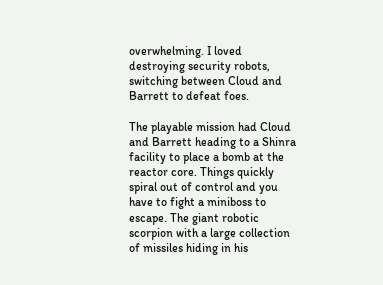overwhelming. I loved destroying security robots, switching between Cloud and Barrett to defeat foes.

The playable mission had Cloud and Barrett heading to a Shinra facility to place a bomb at the reactor core. Things quickly spiral out of control and you have to fight a miniboss to escape. The giant robotic scorpion with a large collection of missiles hiding in his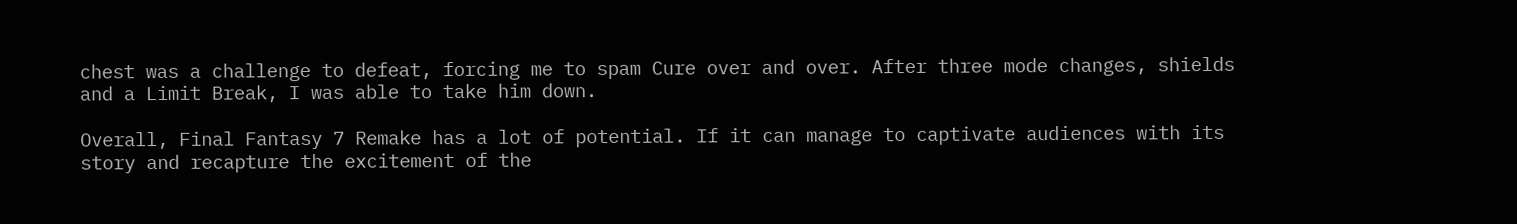chest was a challenge to defeat, forcing me to spam Cure over and over. After three mode changes, shields and a Limit Break, I was able to take him down.

Overall, Final Fantasy 7 Remake has a lot of potential. If it can manage to captivate audiences with its story and recapture the excitement of the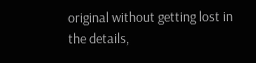original without getting lost in the details,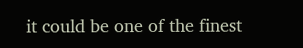it could be one of the finest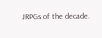JRPGs of the decade.